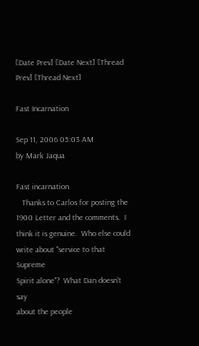[Date Prev] [Date Next] [Thread Prev] [Thread Next]

Fast Incarnation

Sep 11, 2006 05:03 AM
by Mark Jaqua

Fast incarnation
   Thanks to Carlos for posting the
1900 Letter and the comments.  I
think it is genuine.  Who else could
write about "service to that Supreme
Spirit alone"?  What Dan doesn't say
about the people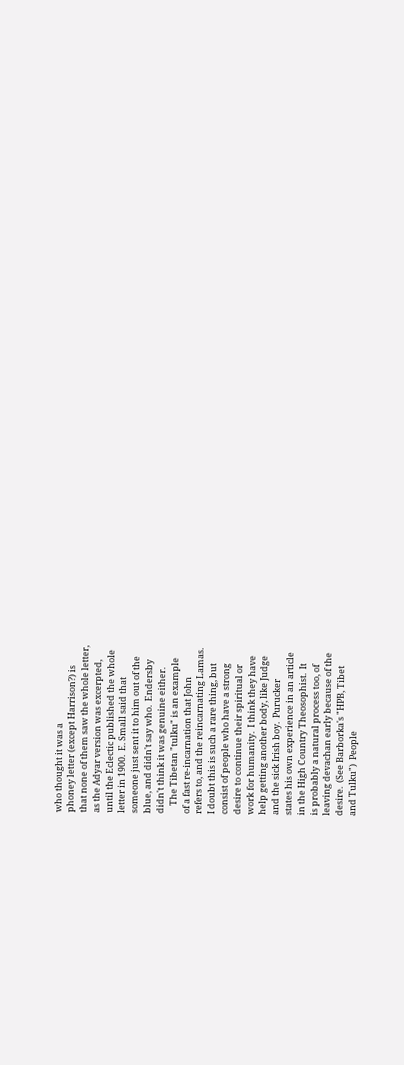who thought it was a
phoney letter (except Harrison?) is
that none of them saw the whole letter,
as the Adyar version was excerpted,
until the Eclectic published the whole
letter in 1900.  E. Small said that
someone just sent it to him out of the
blue, and didn't say who.  Endersby
didn't think it was genuine either.
    The Tibetan "tulku" is an example
of a fast re-incarnation that John
refers to, and the reincarnating Lamas.
I doubt this is such a rare thing, but
consist of people who have a strong
desire to continue their spiritual or
work for humanity.  I think they have
help getting another body, like Judge
and the sick Irish boy.  Purucker
states his own experience in an article
in the High Country Theosophist.  It
is probably a natural process too, of
leaving devachan early because of the
desire.  (See Barborka's "HPB, Tibet
and Tulku")  People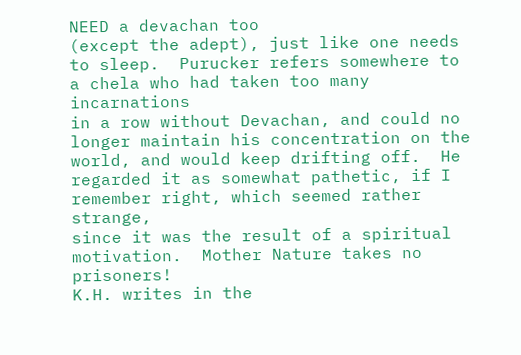NEED a devachan too
(except the adept), just like one needs
to sleep.  Purucker refers somewhere to
a chela who had taken too many incarnations
in a row without Devachan, and could no
longer maintain his concentration on the
world, and would keep drifting off.  He
regarded it as somewhat pathetic, if I
remember right, which seemed rather strange,
since it was the result of a spiritual
motivation.  Mother Nature takes no prisoners!
K.H. writes in the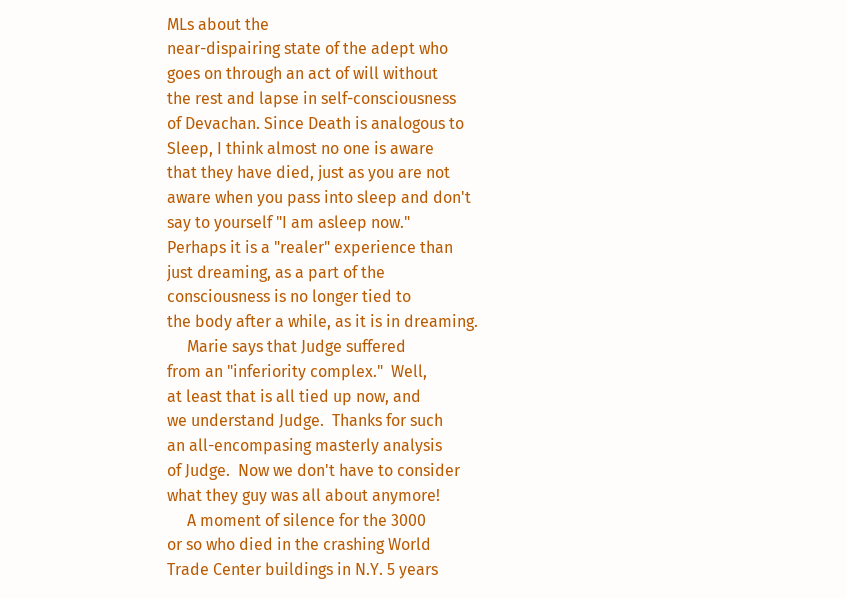MLs about the
near-dispairing state of the adept who
goes on through an act of will without
the rest and lapse in self-consciousness
of Devachan. Since Death is analogous to
Sleep, I think almost no one is aware
that they have died, just as you are not
aware when you pass into sleep and don't
say to yourself "I am asleep now."
Perhaps it is a "realer" experience than
just dreaming, as a part of the
consciousness is no longer tied to
the body after a while, as it is in dreaming.
     Marie says that Judge suffered
from an "inferiority complex."  Well,
at least that is all tied up now, and
we understand Judge.  Thanks for such
an all-encompasing masterly analysis
of Judge.  Now we don't have to consider
what they guy was all about anymore!
     A moment of silence for the 3000
or so who died in the crashing World
Trade Center buildings in N.Y. 5 years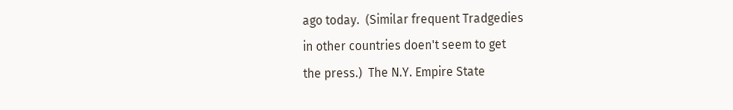ago today.  (Similar frequent Tradgedies
in other countries doen't seem to get
the press.)  The N.Y. Empire State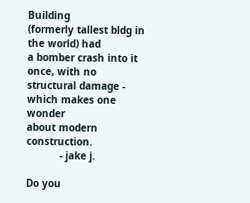Building
(formerly tallest bldg in the world) had
a bomber crash into it once, with no
structural damage - which makes one wonder
about modern construction.
           - jake j.

Do you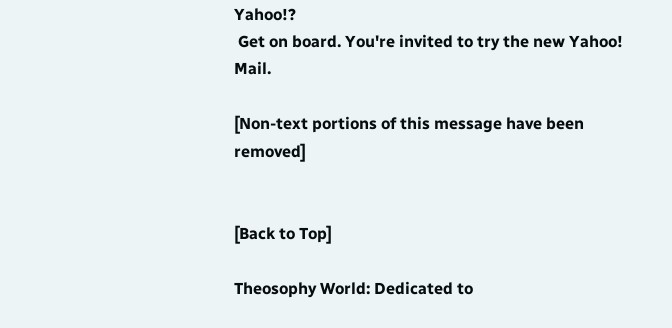Yahoo!?
 Get on board. You're invited to try the new Yahoo! Mail.

[Non-text portions of this message have been removed]


[Back to Top]

Theosophy World: Dedicated to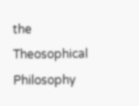the Theosophical Philosophy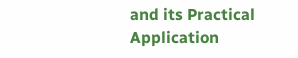and its Practical Application